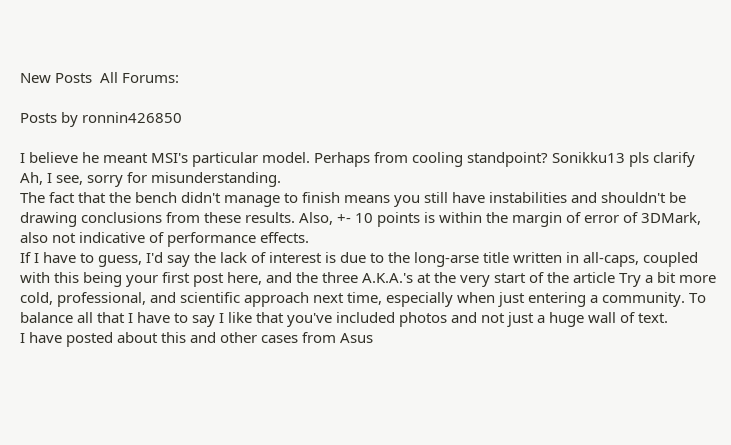New Posts  All Forums:

Posts by ronnin426850

I believe he meant MSI's particular model. Perhaps from cooling standpoint? Sonikku13 pls clarify
Ah, I see, sorry for misunderstanding.
The fact that the bench didn't manage to finish means you still have instabilities and shouldn't be drawing conclusions from these results. Also, +- 10 points is within the margin of error of 3DMark, also not indicative of performance effects.
If I have to guess, I'd say the lack of interest is due to the long-arse title written in all-caps, coupled with this being your first post here, and the three A.K.A.'s at the very start of the article Try a bit more cold, professional, and scientific approach next time, especially when just entering a community. To balance all that I have to say I like that you've included photos and not just a huge wall of text.
I have posted about this and other cases from Asus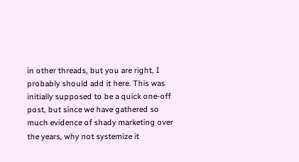in other threads, but you are right, I probably should add it here. This was initially supposed to be a quick one-off post, but since we have gathered so much evidence of shady marketing over the years, why not systemize it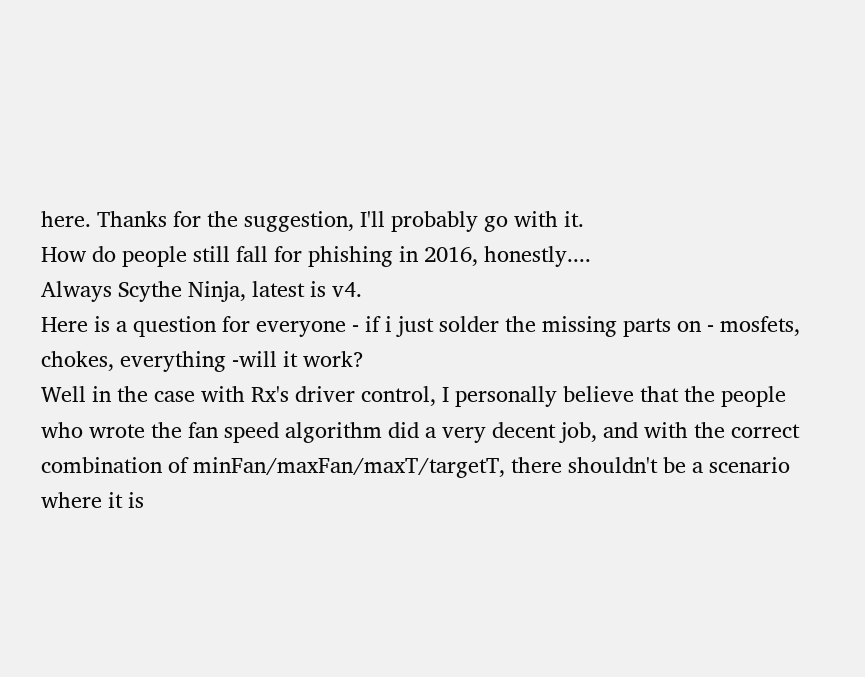here. Thanks for the suggestion, I'll probably go with it.
How do people still fall for phishing in 2016, honestly....
Always Scythe Ninja, latest is v4.
Here is a question for everyone - if i just solder the missing parts on - mosfets, chokes, everything -will it work?
Well in the case with Rx's driver control, I personally believe that the people who wrote the fan speed algorithm did a very decent job, and with the correct combination of minFan/maxFan/maxT/targetT, there shouldn't be a scenario where it is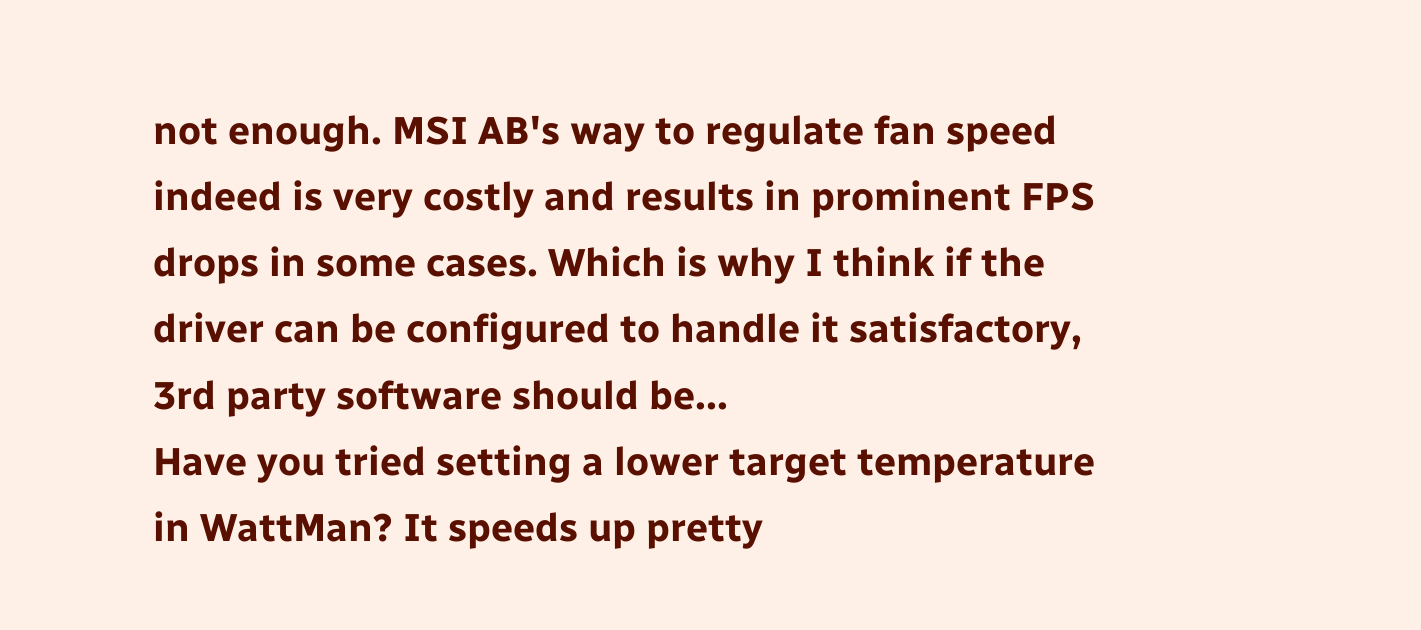not enough. MSI AB's way to regulate fan speed indeed is very costly and results in prominent FPS drops in some cases. Which is why I think if the driver can be configured to handle it satisfactory, 3rd party software should be...
Have you tried setting a lower target temperature in WattMan? It speeds up pretty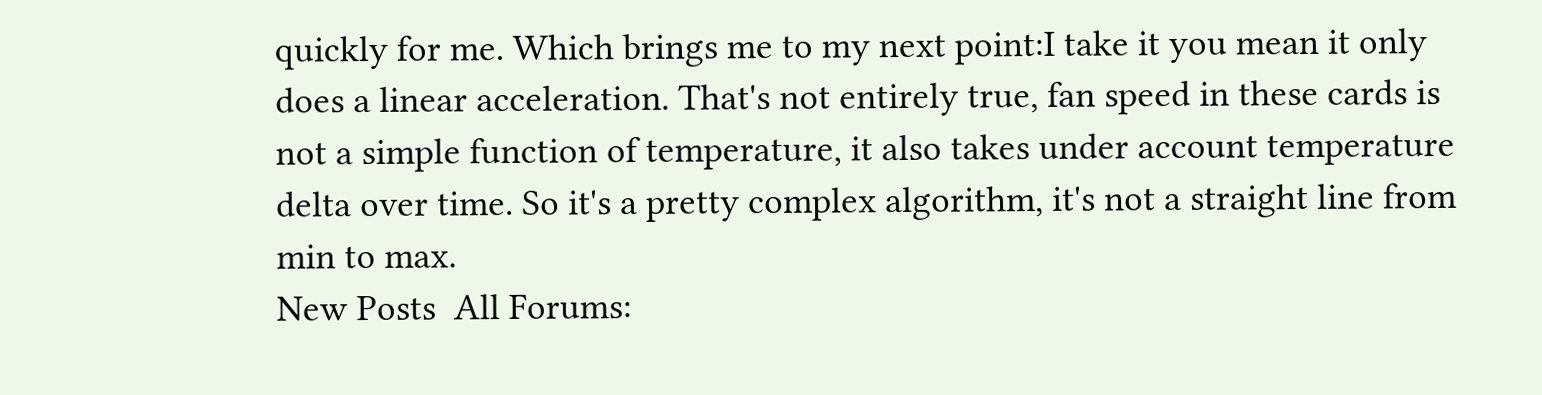quickly for me. Which brings me to my next point:I take it you mean it only does a linear acceleration. That's not entirely true, fan speed in these cards is not a simple function of temperature, it also takes under account temperature delta over time. So it's a pretty complex algorithm, it's not a straight line from min to max.
New Posts  All Forums: